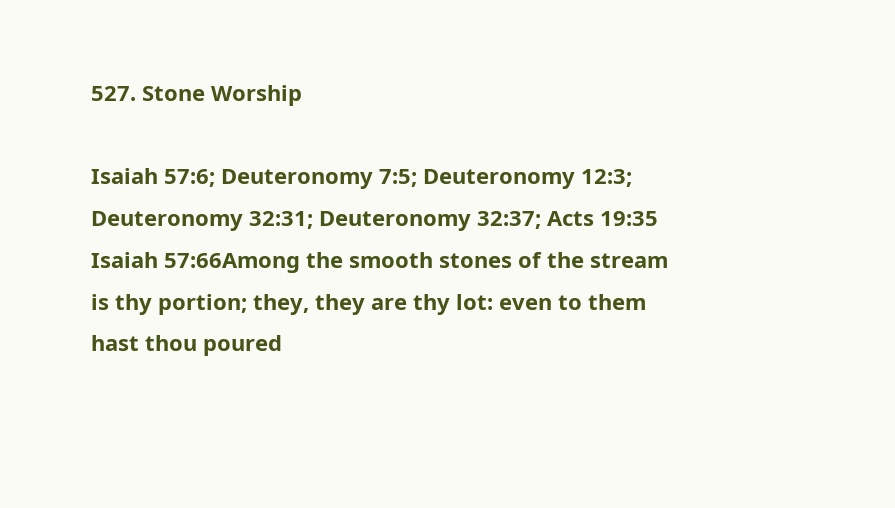527. Stone Worship

Isaiah 57:6; Deuteronomy 7:5; Deuteronomy 12:3; Deuteronomy 32:31; Deuteronomy 32:37; Acts 19:35
Isaiah 57:66Among the smooth stones of the stream is thy portion; they, they are thy lot: even to them hast thou poured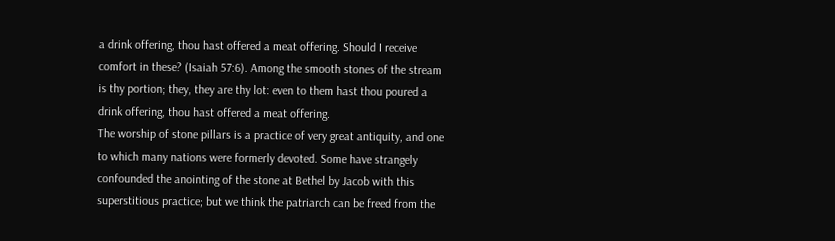a drink offering, thou hast offered a meat offering. Should I receive comfort in these? (Isaiah 57:6). Among the smooth stones of the stream is thy portion; they, they are thy lot: even to them hast thou poured a drink offering, thou hast offered a meat offering.
The worship of stone pillars is a practice of very great antiquity, and one to which many nations were formerly devoted. Some have strangely confounded the anointing of the stone at Bethel by Jacob with this superstitious practice; but we think the patriarch can be freed from the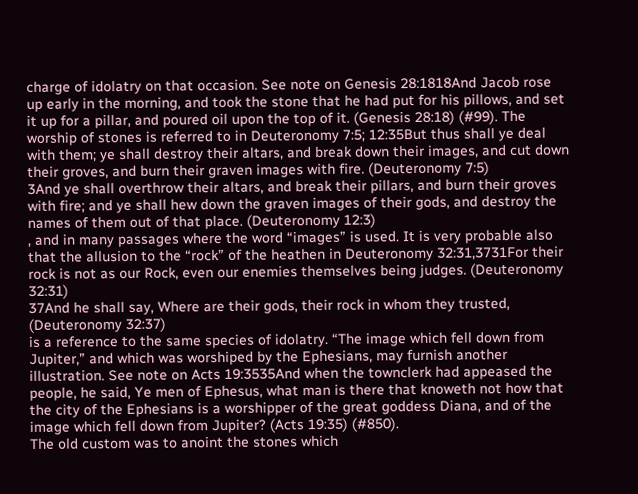charge of idolatry on that occasion. See note on Genesis 28:1818And Jacob rose up early in the morning, and took the stone that he had put for his pillows, and set it up for a pillar, and poured oil upon the top of it. (Genesis 28:18) (#99). The worship of stones is referred to in Deuteronomy 7:5; 12:35But thus shall ye deal with them; ye shall destroy their altars, and break down their images, and cut down their groves, and burn their graven images with fire. (Deuteronomy 7:5)
3And ye shall overthrow their altars, and break their pillars, and burn their groves with fire; and ye shall hew down the graven images of their gods, and destroy the names of them out of that place. (Deuteronomy 12:3)
, and in many passages where the word “images” is used. It is very probable also that the allusion to the “rock” of the heathen in Deuteronomy 32:31,3731For their rock is not as our Rock, even our enemies themselves being judges. (Deuteronomy 32:31)
37And he shall say, Where are their gods, their rock in whom they trusted, (Deuteronomy 32:37)
is a reference to the same species of idolatry. “The image which fell down from Jupiter,” and which was worshiped by the Ephesians, may furnish another illustration. See note on Acts 19:3535And when the townclerk had appeased the people, he said, Ye men of Ephesus, what man is there that knoweth not how that the city of the Ephesians is a worshipper of the great goddess Diana, and of the image which fell down from Jupiter? (Acts 19:35) (#850).
The old custom was to anoint the stones which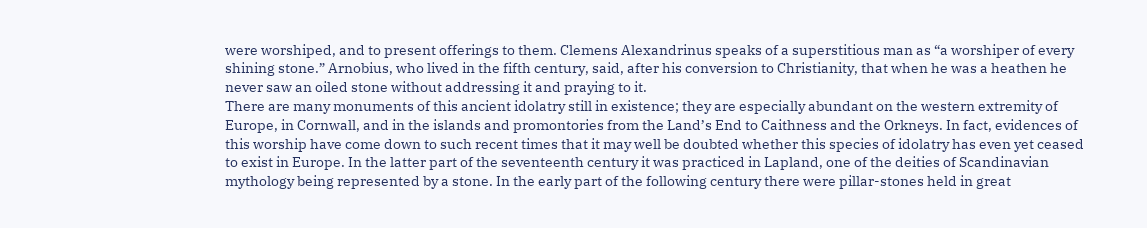were worshiped, and to present offerings to them. Clemens Alexandrinus speaks of a superstitious man as “a worshiper of every shining stone.” Arnobius, who lived in the fifth century, said, after his conversion to Christianity, that when he was a heathen he never saw an oiled stone without addressing it and praying to it.
There are many monuments of this ancient idolatry still in existence; they are especially abundant on the western extremity of Europe, in Cornwall, and in the islands and promontories from the Land’s End to Caithness and the Orkneys. In fact, evidences of this worship have come down to such recent times that it may well be doubted whether this species of idolatry has even yet ceased to exist in Europe. In the latter part of the seventeenth century it was practiced in Lapland, one of the deities of Scandinavian mythology being represented by a stone. In the early part of the following century there were pillar-stones held in great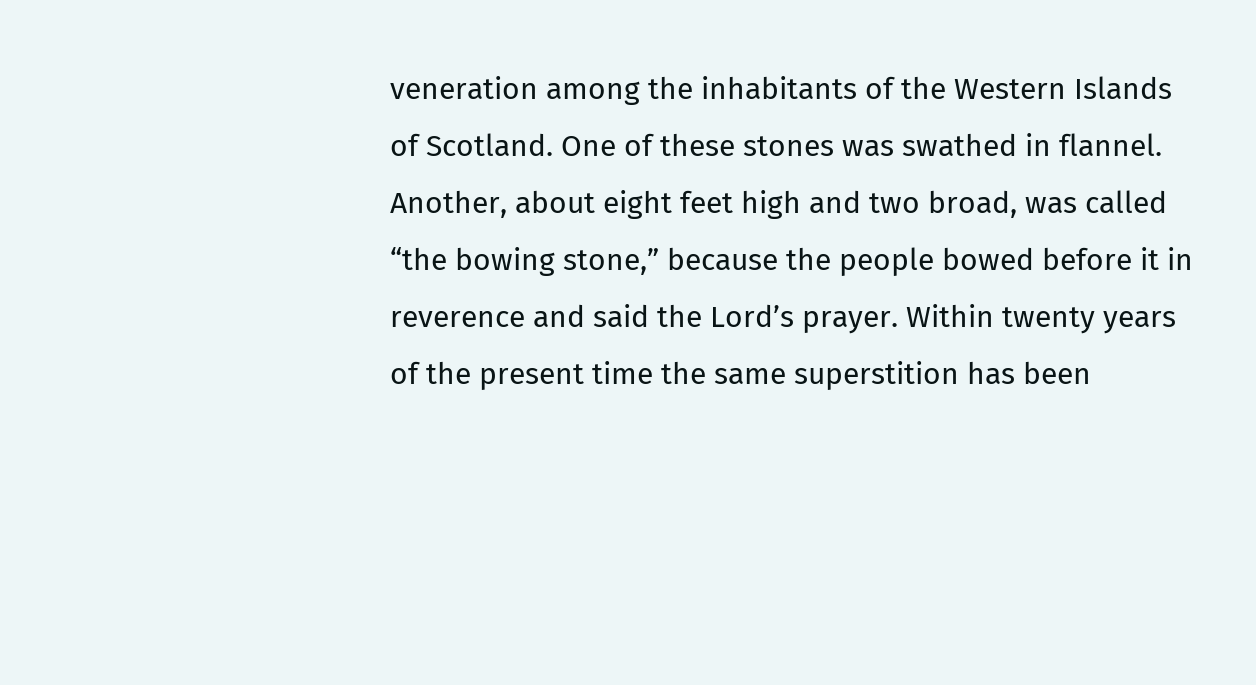veneration among the inhabitants of the Western Islands of Scotland. One of these stones was swathed in flannel. Another, about eight feet high and two broad, was called “the bowing stone,” because the people bowed before it in reverence and said the Lord’s prayer. Within twenty years of the present time the same superstition has been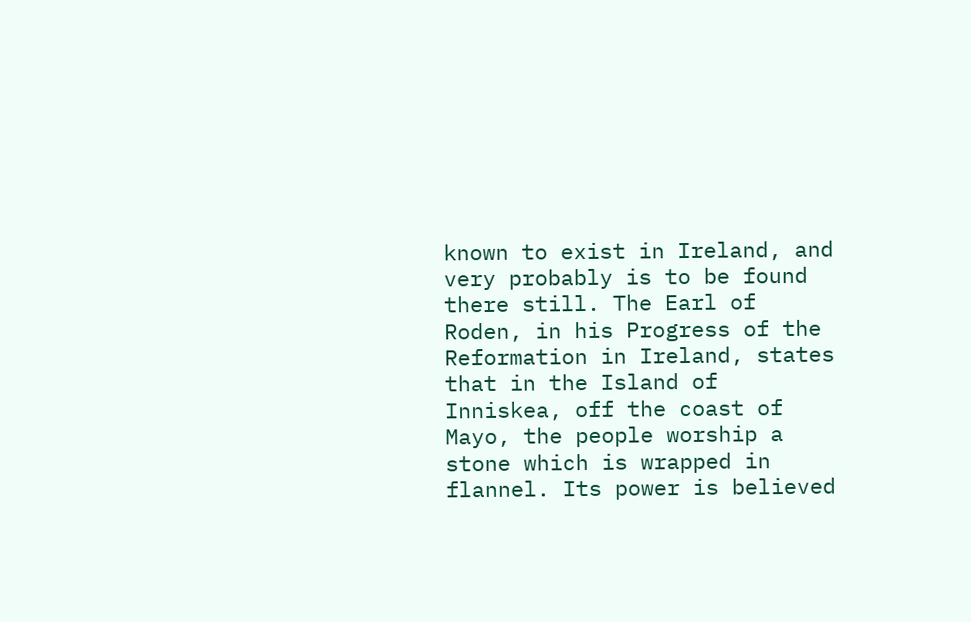known to exist in Ireland, and very probably is to be found there still. The Earl of Roden, in his Progress of the Reformation in Ireland, states that in the Island of Inniskea, off the coast of Mayo, the people worship a stone which is wrapped in flannel. Its power is believed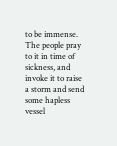to be immense. The people pray to it in time of sickness, and invoke it to raise a storm and send some hapless vessel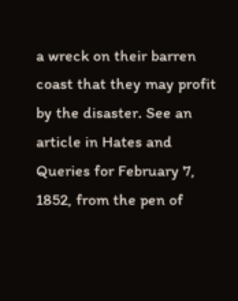a wreck on their barren coast that they may profit by the disaster. See an article in Hates and Queries for February 7, 1852, from the pen of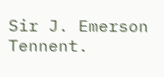Sir J. Emerson Tennent.